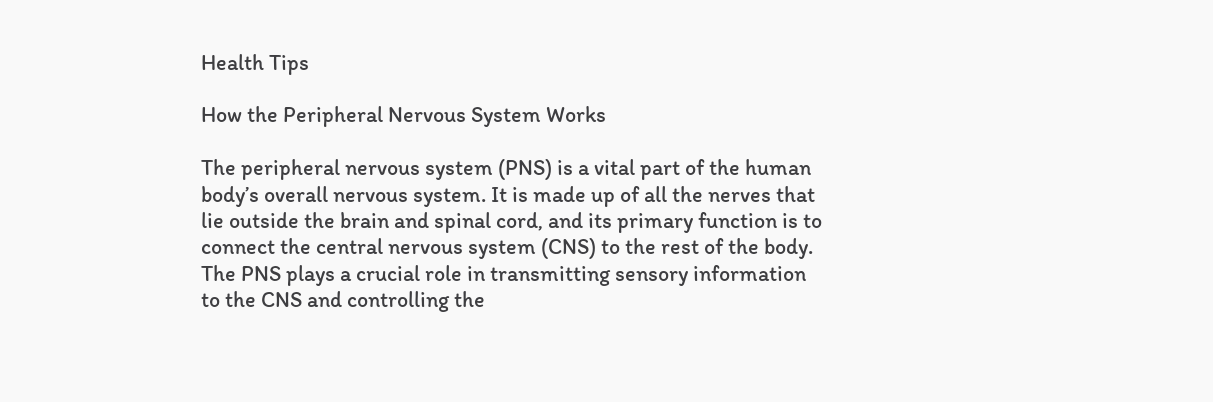Health Tips

How the Peripheral Nervous System Works

The peripheral nervous system (PNS) is a vital part of the human body’s overall nervous system. It is made up of all the nerves that lie outside the brain and spinal cord, and its primary function is to connect the central nervous system (CNS) to the rest of the body. The PNS plays a crucial role in transmitting sensory information to the CNS and controlling the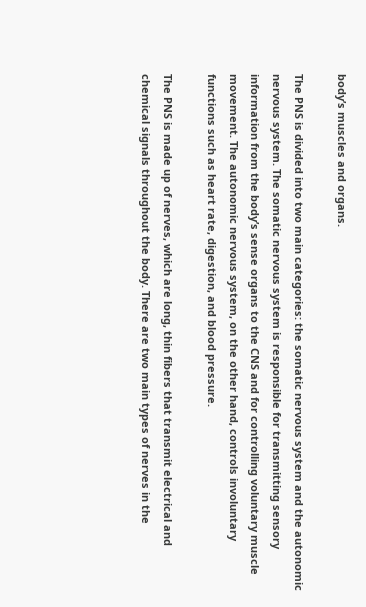body’s muscles and organs.

The PNS is divided into two main categories: the somatic nervous system and the autonomic nervous system. The somatic nervous system is responsible for transmitting sensory information from the body’s sense organs to the CNS and for controlling voluntary muscle movement. The autonomic nervous system, on the other hand, controls involuntary functions such as heart rate, digestion, and blood pressure.

The PNS is made up of nerves, which are long, thin fibers that transmit electrical and chemical signals throughout the body. There are two main types of nerves in the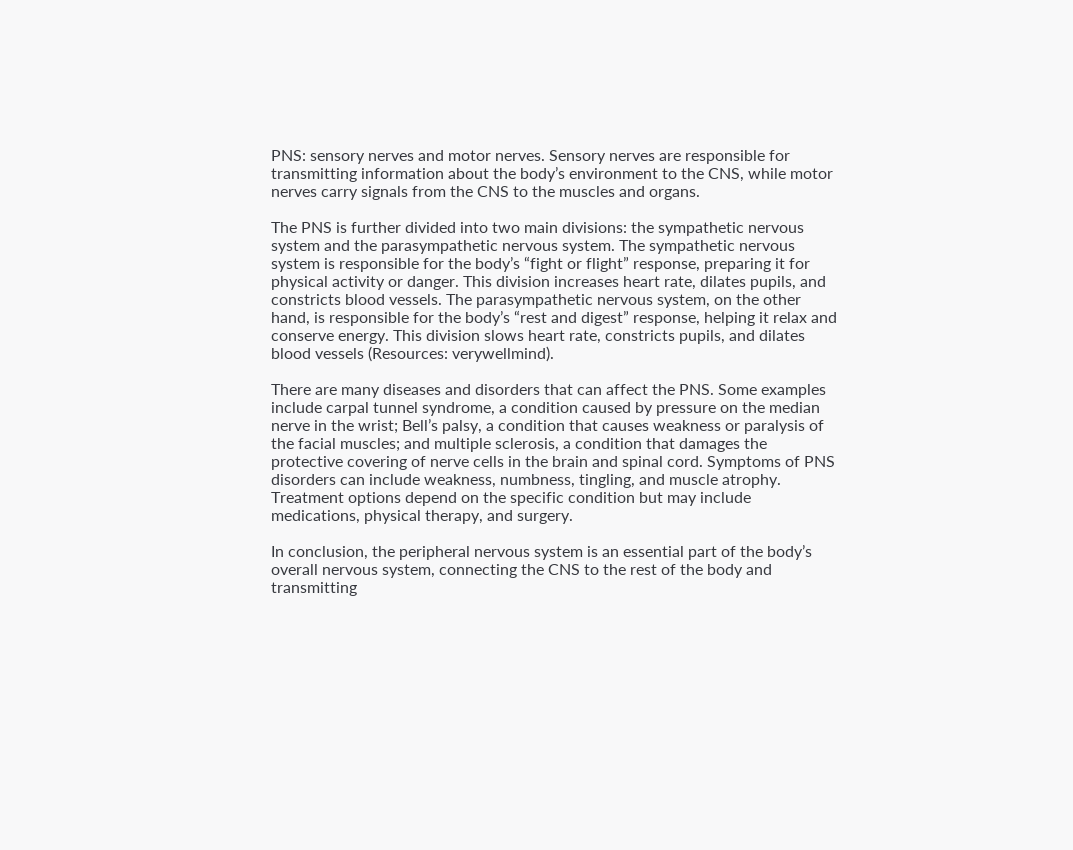PNS: sensory nerves and motor nerves. Sensory nerves are responsible for transmitting information about the body’s environment to the CNS, while motor nerves carry signals from the CNS to the muscles and organs.

The PNS is further divided into two main divisions: the sympathetic nervous system and the parasympathetic nervous system. The sympathetic nervous system is responsible for the body’s “fight or flight” response, preparing it for physical activity or danger. This division increases heart rate, dilates pupils, and constricts blood vessels. The parasympathetic nervous system, on the other hand, is responsible for the body’s “rest and digest” response, helping it relax and conserve energy. This division slows heart rate, constricts pupils, and dilates blood vessels (Resources: verywellmind).

There are many diseases and disorders that can affect the PNS. Some examples include carpal tunnel syndrome, a condition caused by pressure on the median nerve in the wrist; Bell’s palsy, a condition that causes weakness or paralysis of the facial muscles; and multiple sclerosis, a condition that damages the protective covering of nerve cells in the brain and spinal cord. Symptoms of PNS disorders can include weakness, numbness, tingling, and muscle atrophy. Treatment options depend on the specific condition but may include medications, physical therapy, and surgery.

In conclusion, the peripheral nervous system is an essential part of the body’s overall nervous system, connecting the CNS to the rest of the body and transmitting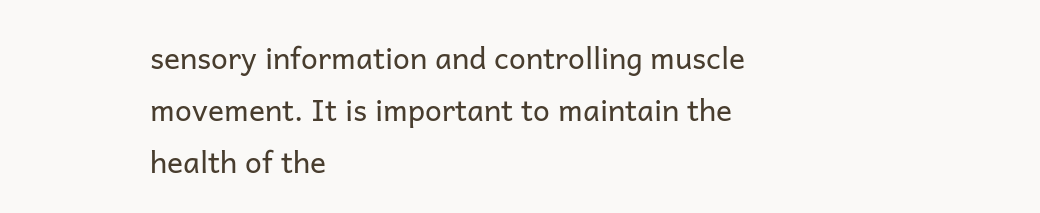sensory information and controlling muscle movement. It is important to maintain the health of the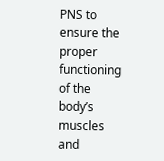PNS to ensure the proper functioning of the body’s muscles and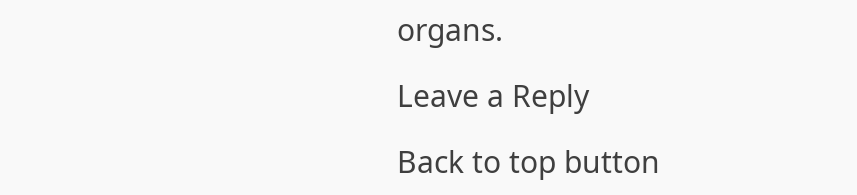organs.

Leave a Reply

Back to top button